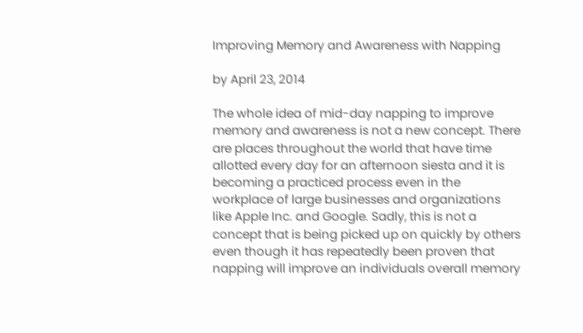Improving Memory and Awareness with Napping

by April 23, 2014

The whole idea of mid-day napping to improve memory and awareness is not a new concept. There are places throughout the world that have time allotted every day for an afternoon siesta and it is becoming a practiced process even in the workplace of large businesses and organizations like Apple Inc. and Google. Sadly, this is not a concept that is being picked up on quickly by others even though it has repeatedly been proven that napping will improve an individuals overall memory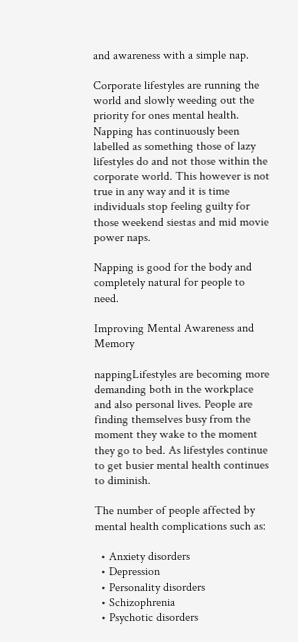and awareness with a simple nap.

Corporate lifestyles are running the world and slowly weeding out the priority for ones mental health. Napping has continuously been labelled as something those of lazy lifestyles do and not those within the corporate world. This however is not true in any way and it is time individuals stop feeling guilty for those weekend siestas and mid movie power naps.

Napping is good for the body and completely natural for people to need.

Improving Mental Awareness and Memory

nappingLifestyles are becoming more demanding both in the workplace and also personal lives. People are finding themselves busy from the moment they wake to the moment they go to bed. As lifestyles continue to get busier mental health continues to diminish.

The number of people affected by mental health complications such as:

  • Anxiety disorders
  • Depression
  • Personality disorders
  • Schizophrenia
  • Psychotic disorders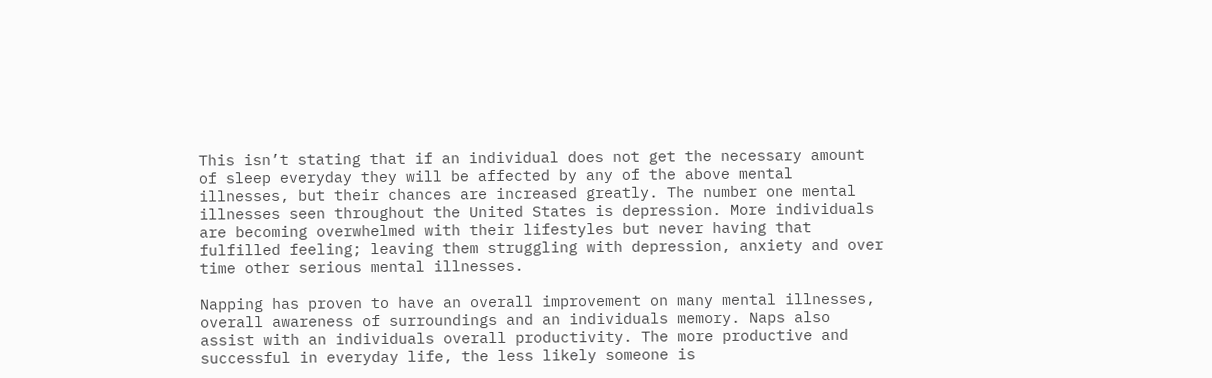This isn’t stating that if an individual does not get the necessary amount of sleep everyday they will be affected by any of the above mental illnesses, but their chances are increased greatly. The number one mental illnesses seen throughout the United States is depression. More individuals are becoming overwhelmed with their lifestyles but never having that fulfilled feeling; leaving them struggling with depression, anxiety and over time other serious mental illnesses.

Napping has proven to have an overall improvement on many mental illnesses, overall awareness of surroundings and an individuals memory. Naps also assist with an individuals overall productivity. The more productive and successful in everyday life, the less likely someone is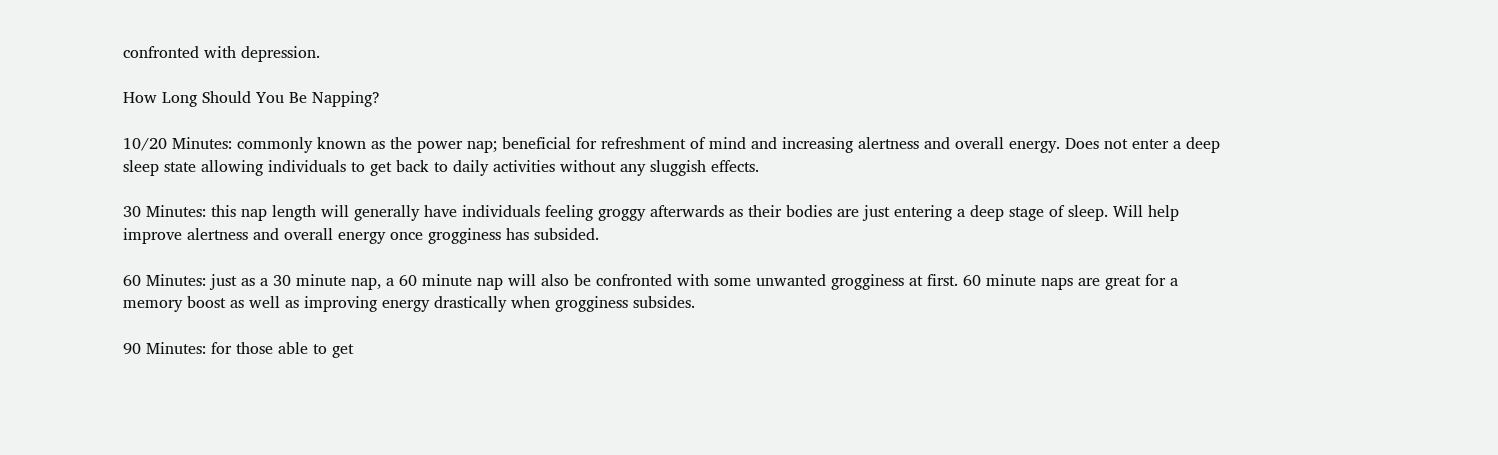confronted with depression.

How Long Should You Be Napping?

10/20 Minutes: commonly known as the power nap; beneficial for refreshment of mind and increasing alertness and overall energy. Does not enter a deep sleep state allowing individuals to get back to daily activities without any sluggish effects.

30 Minutes: this nap length will generally have individuals feeling groggy afterwards as their bodies are just entering a deep stage of sleep. Will help improve alertness and overall energy once grogginess has subsided.

60 Minutes: just as a 30 minute nap, a 60 minute nap will also be confronted with some unwanted grogginess at first. 60 minute naps are great for a memory boost as well as improving energy drastically when grogginess subsides.

90 Minutes: for those able to get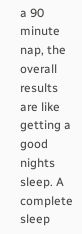a 90 minute nap, the overall results are like getting a good nights sleep. A complete sleep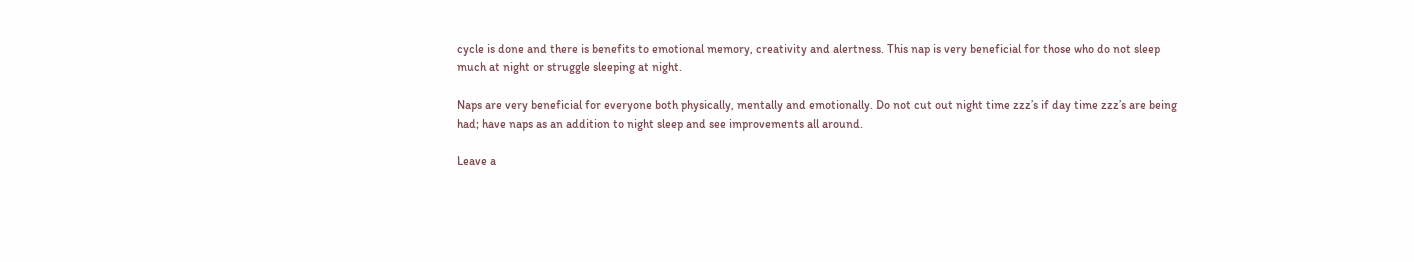cycle is done and there is benefits to emotional memory, creativity and alertness. This nap is very beneficial for those who do not sleep much at night or struggle sleeping at night.

Naps are very beneficial for everyone both physically, mentally and emotionally. Do not cut out night time zzz’s if day time zzz’s are being had; have naps as an addition to night sleep and see improvements all around.

Leave a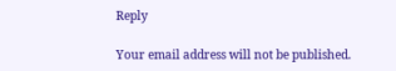Reply

Your email address will not be published.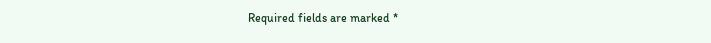Required fields are marked *